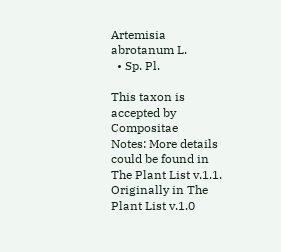Artemisia abrotanum L.
  • Sp. Pl.

This taxon is accepted by Compositae
Notes: More details could be found in The Plant List v.1.1. Originally in The Plant List v.1.0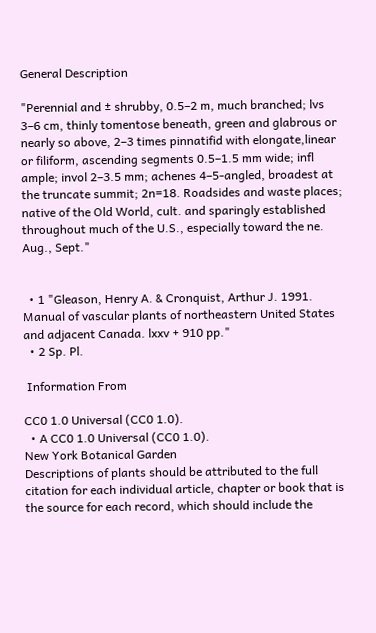General Description

"Perennial and ± shrubby, 0.5–2 m, much branched; lvs 3–6 cm, thinly tomentose beneath, green and glabrous or nearly so above, 2–3 times pinnatifid with elongate,linear or filiform, ascending segments 0.5–1.5 mm wide; infl ample; invol 2–3.5 mm; achenes 4–5-angled, broadest at the truncate summit; 2n=18. Roadsides and waste places; native of the Old World, cult. and sparingly established throughout much of the U.S., especially toward the ne. Aug., Sept."


  • 1 "Gleason, Henry A. & Cronquist, Arthur J. 1991. Manual of vascular plants of northeastern United States and adjacent Canada. lxxv + 910 pp."
  • 2 Sp. Pl.

 Information From

CC0 1.0 Universal (CC0 1.0).
  • A CC0 1.0 Universal (CC0 1.0).
New York Botanical Garden
Descriptions of plants should be attributed to the full citation for each individual article, chapter or book that is the source for each record, which should include the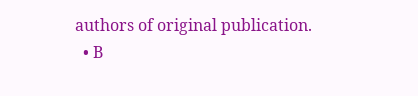authors of original publication.
  • B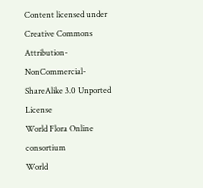Content licensed under Creative Commons Attribution-NonCommercial-ShareAlike 3.0 Unported License
World Flora Online consortium
World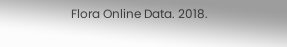Flora Online Data. 2018.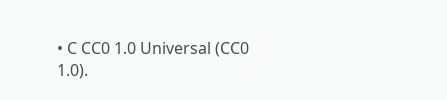• C CC0 1.0 Universal (CC0 1.0).